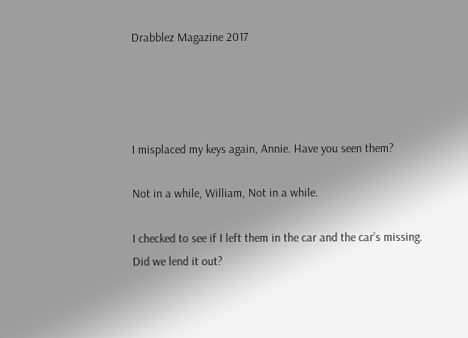Drabblez Magazine 2017




I misplaced my keys again, Annie. Have you seen them?

Not in a while, William, Not in a while.

I checked to see if I left them in the car and the car’s missing. Did we lend it out?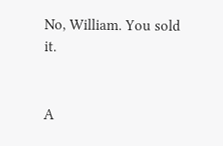No, William. You sold it.


A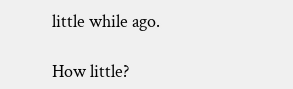little while ago.

How little?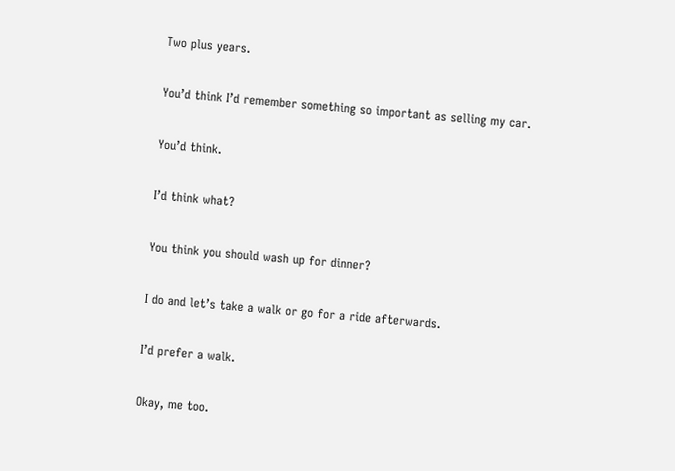Two plus years.

You’d think I’d remember something so important as selling my car.

You’d think.

I’d think what?

You think you should wash up for dinner?

I do and let’s take a walk or go for a ride afterwards.

I’d prefer a walk.

Okay, me too.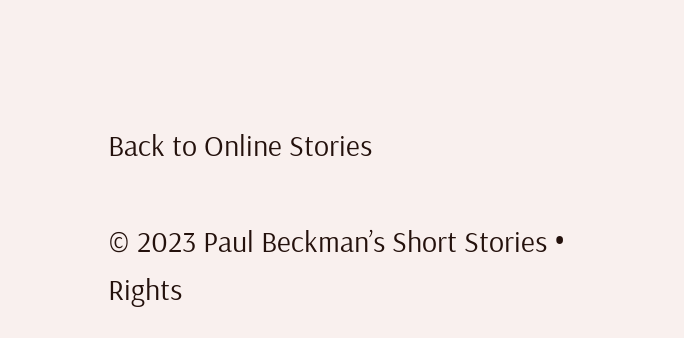Back to Online Stories

© 2023 Paul Beckman’s Short Stories • Rights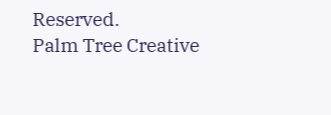Reserved.
Palm Tree Creative